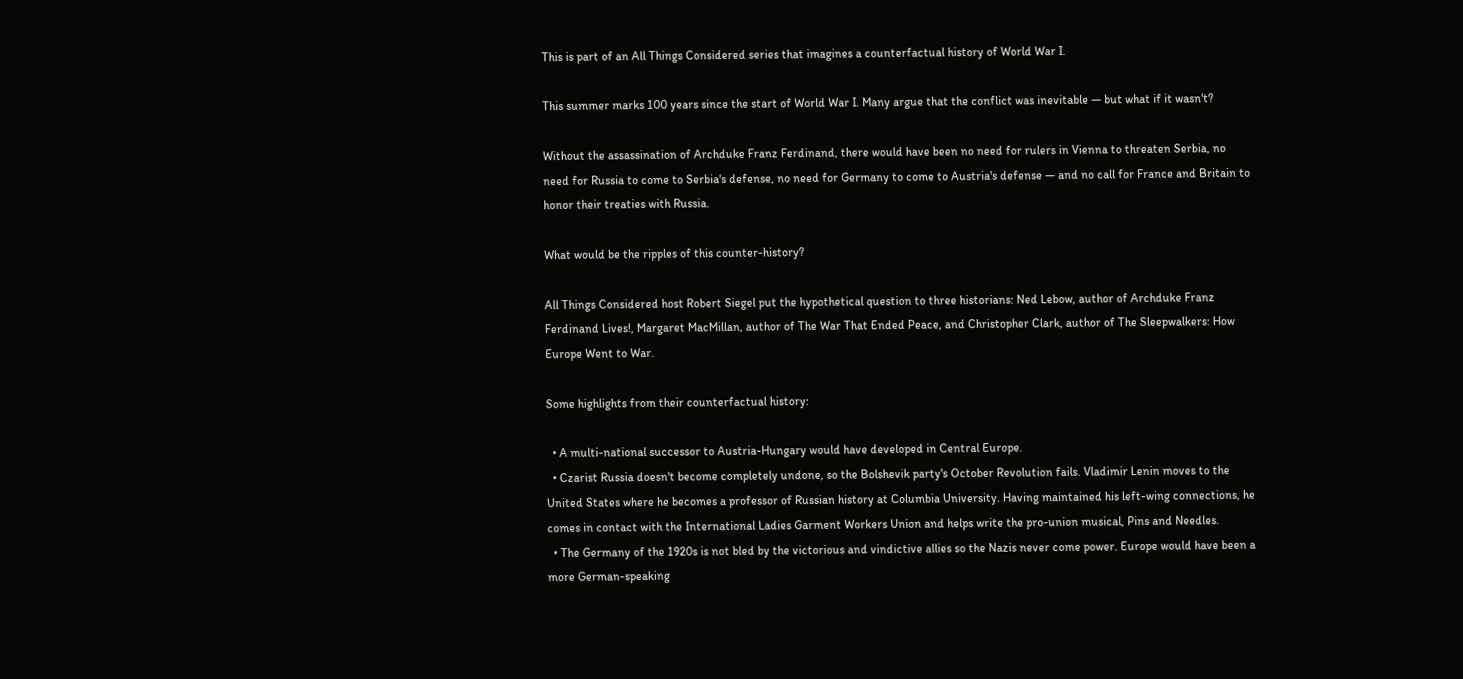This is part of an All Things Considered series that imagines a counterfactual history of World War I.

This summer marks 100 years since the start of World War I. Many argue that the conflict was inevitable — but what if it wasn't?

Without the assassination of Archduke Franz Ferdinand, there would have been no need for rulers in Vienna to threaten Serbia, no need for Russia to come to Serbia's defense, no need for Germany to come to Austria's defense — and no call for France and Britain to honor their treaties with Russia.

What would be the ripples of this counter-history?

All Things Considered host Robert Siegel put the hypothetical question to three historians: Ned Lebow, author of Archduke Franz Ferdinand Lives!, Margaret MacMillan, author of The War That Ended Peace, and Christopher Clark, author of The Sleepwalkers: How Europe Went to War.

Some highlights from their counterfactual history:

  • A multi-national successor to Austria-Hungary would have developed in Central Europe.
  • Czarist Russia doesn't become completely undone, so the Bolshevik party's October Revolution fails. Vladimir Lenin moves to the United States where he becomes a professor of Russian history at Columbia University. Having maintained his left-wing connections, he comes in contact with the International Ladies Garment Workers Union and helps write the pro-union musical, Pins and Needles.
  • The Germany of the 1920s is not bled by the victorious and vindictive allies so the Nazis never come power. Europe would have been a more German-speaking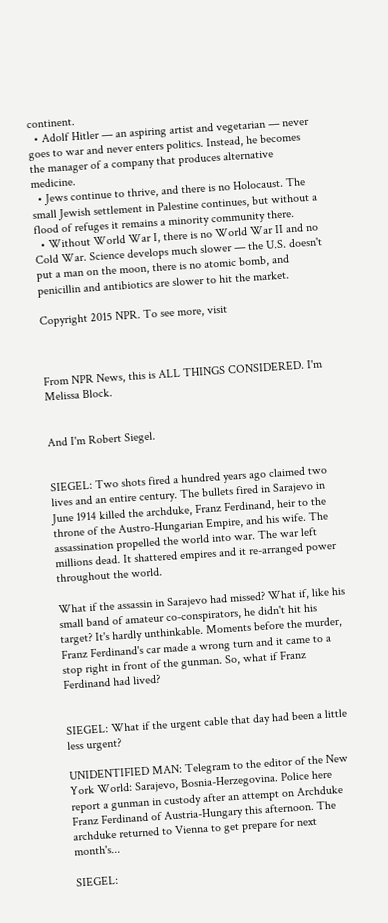continent.
  • Adolf Hitler — an aspiring artist and vegetarian — never goes to war and never enters politics. Instead, he becomes the manager of a company that produces alternative medicine.
  • Jews continue to thrive, and there is no Holocaust. The small Jewish settlement in Palestine continues, but without a flood of refuges it remains a minority community there.
  • Without World War I, there is no World War II and no Cold War. Science develops much slower — the U.S. doesn't put a man on the moon, there is no atomic bomb, and penicillin and antibiotics are slower to hit the market.

Copyright 2015 NPR. To see more, visit



From NPR News, this is ALL THINGS CONSIDERED. I'm Melissa Block.


And I'm Robert Siegel.


SIEGEL: Two shots fired a hundred years ago claimed two lives and an entire century. The bullets fired in Sarajevo in June 1914 killed the archduke, Franz Ferdinand, heir to the throne of the Austro-Hungarian Empire, and his wife. The assassination propelled the world into war. The war left millions dead. It shattered empires and it re-arranged power throughout the world.

What if the assassin in Sarajevo had missed? What if, like his small band of amateur co-conspirators, he didn't hit his target? It's hardly unthinkable. Moments before the murder, Franz Ferdinand's car made a wrong turn and it came to a stop right in front of the gunman. So, what if Franz Ferdinand had lived?


SIEGEL: What if the urgent cable that day had been a little less urgent?

UNIDENTIFIED MAN: Telegram to the editor of the New York World: Sarajevo, Bosnia-Herzegovina. Police here report a gunman in custody after an attempt on Archduke Franz Ferdinand of Austria-Hungary this afternoon. The archduke returned to Vienna to get prepare for next month's...

SIEGEL: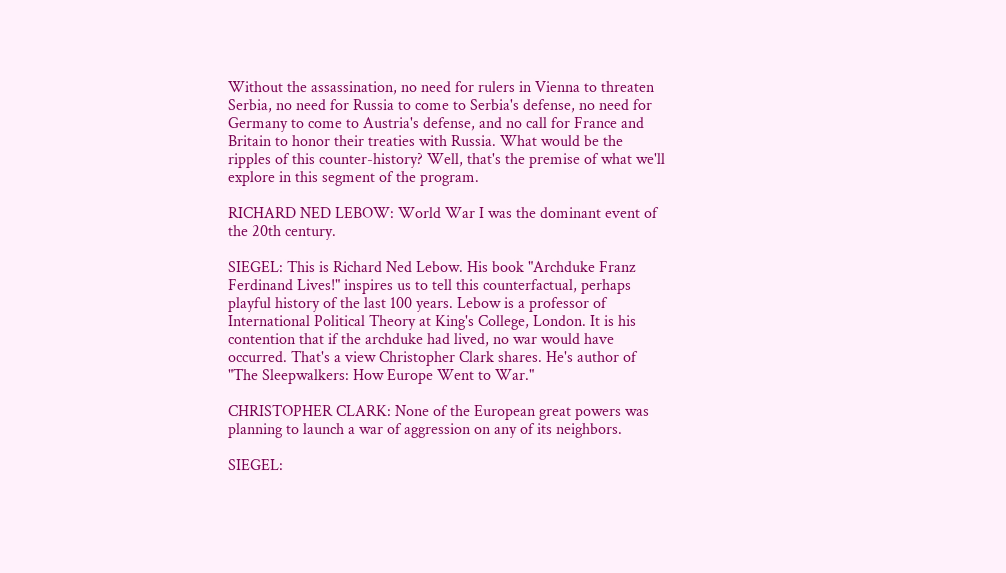Without the assassination, no need for rulers in Vienna to threaten Serbia, no need for Russia to come to Serbia's defense, no need for Germany to come to Austria's defense, and no call for France and Britain to honor their treaties with Russia. What would be the ripples of this counter-history? Well, that's the premise of what we'll explore in this segment of the program.

RICHARD NED LEBOW: World War I was the dominant event of the 20th century.

SIEGEL: This is Richard Ned Lebow. His book "Archduke Franz Ferdinand Lives!" inspires us to tell this counterfactual, perhaps playful history of the last 100 years. Lebow is a professor of International Political Theory at King's College, London. It is his contention that if the archduke had lived, no war would have occurred. That's a view Christopher Clark shares. He's author of "The Sleepwalkers: How Europe Went to War."

CHRISTOPHER CLARK: None of the European great powers was planning to launch a war of aggression on any of its neighbors.

SIEGEL: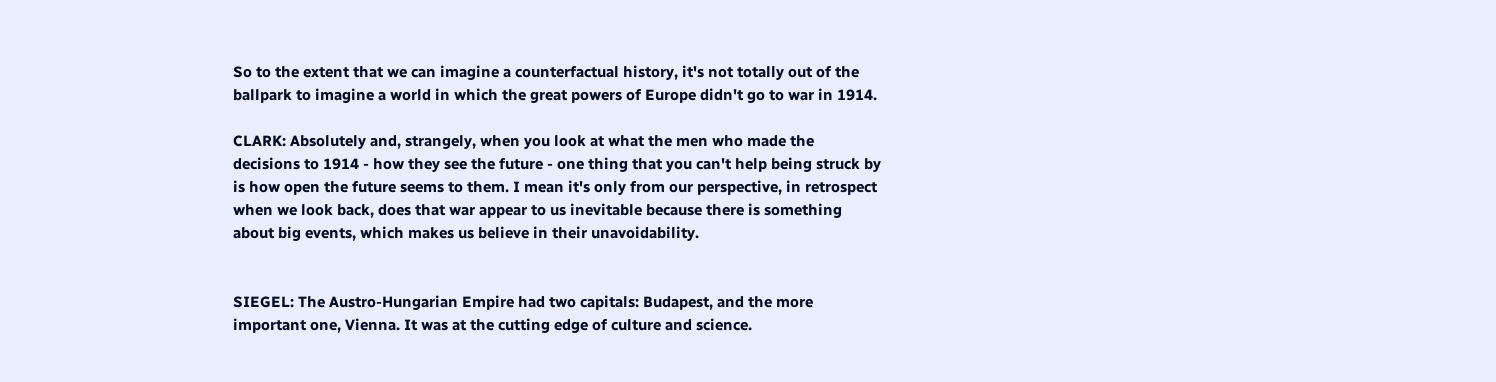So to the extent that we can imagine a counterfactual history, it's not totally out of the ballpark to imagine a world in which the great powers of Europe didn't go to war in 1914.

CLARK: Absolutely and, strangely, when you look at what the men who made the decisions to 1914 - how they see the future - one thing that you can't help being struck by is how open the future seems to them. I mean it's only from our perspective, in retrospect when we look back, does that war appear to us inevitable because there is something about big events, which makes us believe in their unavoidability.


SIEGEL: The Austro-Hungarian Empire had two capitals: Budapest, and the more important one, Vienna. It was at the cutting edge of culture and science.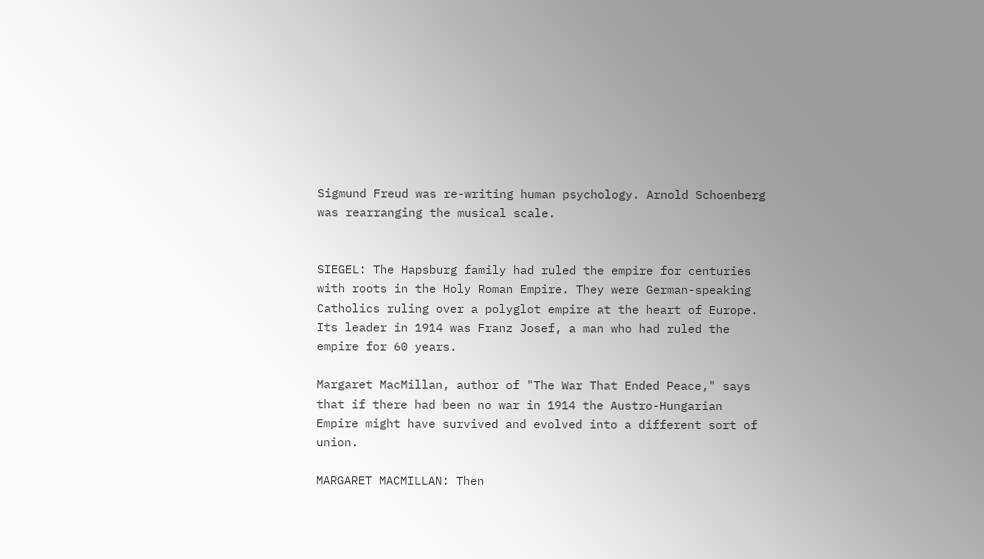Sigmund Freud was re-writing human psychology. Arnold Schoenberg was rearranging the musical scale.


SIEGEL: The Hapsburg family had ruled the empire for centuries with roots in the Holy Roman Empire. They were German-speaking Catholics ruling over a polyglot empire at the heart of Europe. Its leader in 1914 was Franz Josef, a man who had ruled the empire for 60 years.

Margaret MacMillan, author of "The War That Ended Peace," says that if there had been no war in 1914 the Austro-Hungarian Empire might have survived and evolved into a different sort of union.

MARGARET MACMILLAN: Then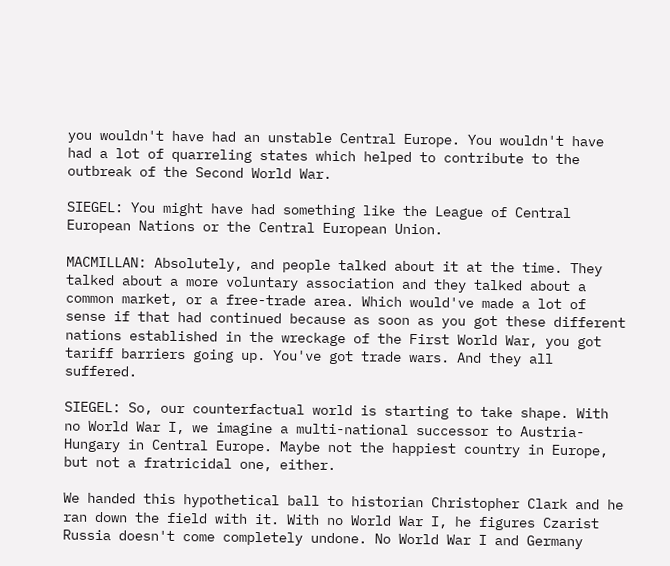you wouldn't have had an unstable Central Europe. You wouldn't have had a lot of quarreling states which helped to contribute to the outbreak of the Second World War.

SIEGEL: You might have had something like the League of Central European Nations or the Central European Union.

MACMILLAN: Absolutely, and people talked about it at the time. They talked about a more voluntary association and they talked about a common market, or a free-trade area. Which would've made a lot of sense if that had continued because as soon as you got these different nations established in the wreckage of the First World War, you got tariff barriers going up. You've got trade wars. And they all suffered.

SIEGEL: So, our counterfactual world is starting to take shape. With no World War I, we imagine a multi-national successor to Austria-Hungary in Central Europe. Maybe not the happiest country in Europe, but not a fratricidal one, either.

We handed this hypothetical ball to historian Christopher Clark and he ran down the field with it. With no World War I, he figures Czarist Russia doesn't come completely undone. No World War I and Germany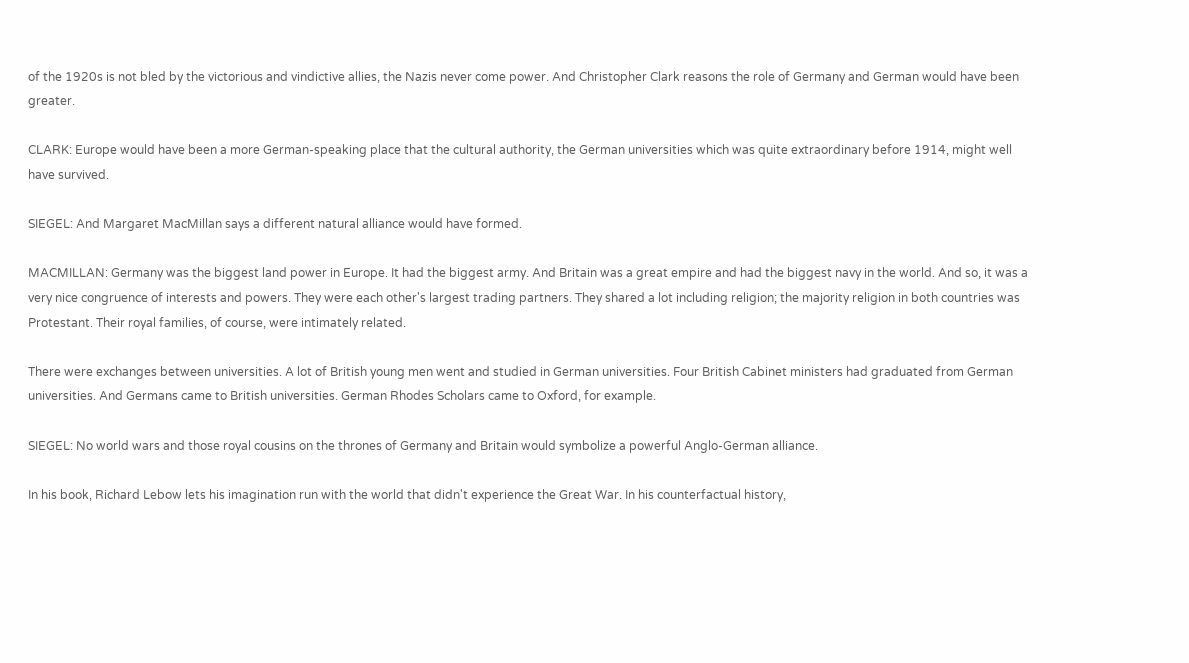of the 1920s is not bled by the victorious and vindictive allies, the Nazis never come power. And Christopher Clark reasons the role of Germany and German would have been greater.

CLARK: Europe would have been a more German-speaking place that the cultural authority, the German universities which was quite extraordinary before 1914, might well have survived.

SIEGEL: And Margaret MacMillan says a different natural alliance would have formed.

MACMILLAN: Germany was the biggest land power in Europe. It had the biggest army. And Britain was a great empire and had the biggest navy in the world. And so, it was a very nice congruence of interests and powers. They were each other's largest trading partners. They shared a lot including religion; the majority religion in both countries was Protestant. Their royal families, of course, were intimately related.

There were exchanges between universities. A lot of British young men went and studied in German universities. Four British Cabinet ministers had graduated from German universities. And Germans came to British universities. German Rhodes Scholars came to Oxford, for example.

SIEGEL: No world wars and those royal cousins on the thrones of Germany and Britain would symbolize a powerful Anglo-German alliance.

In his book, Richard Lebow lets his imagination run with the world that didn't experience the Great War. In his counterfactual history,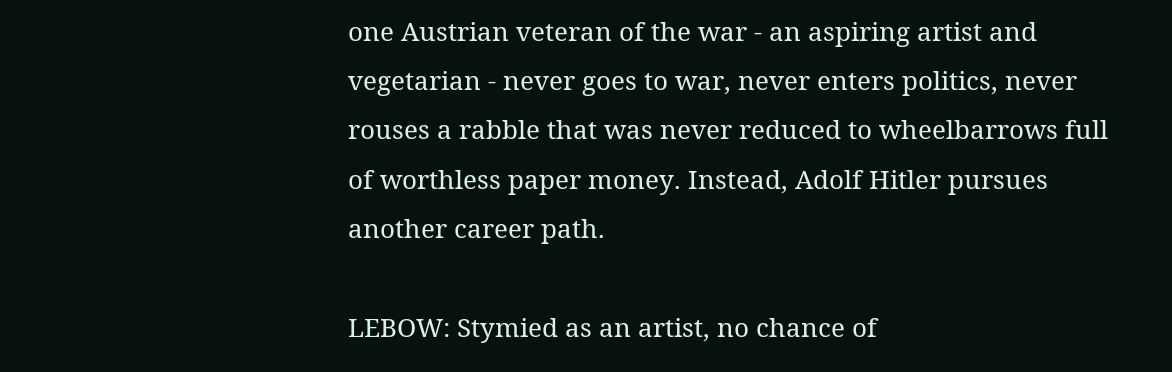one Austrian veteran of the war - an aspiring artist and vegetarian - never goes to war, never enters politics, never rouses a rabble that was never reduced to wheelbarrows full of worthless paper money. Instead, Adolf Hitler pursues another career path.

LEBOW: Stymied as an artist, no chance of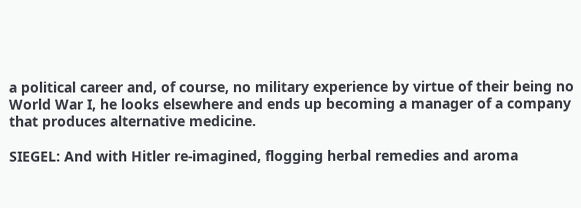a political career and, of course, no military experience by virtue of their being no World War I, he looks elsewhere and ends up becoming a manager of a company that produces alternative medicine.

SIEGEL: And with Hitler re-imagined, flogging herbal remedies and aroma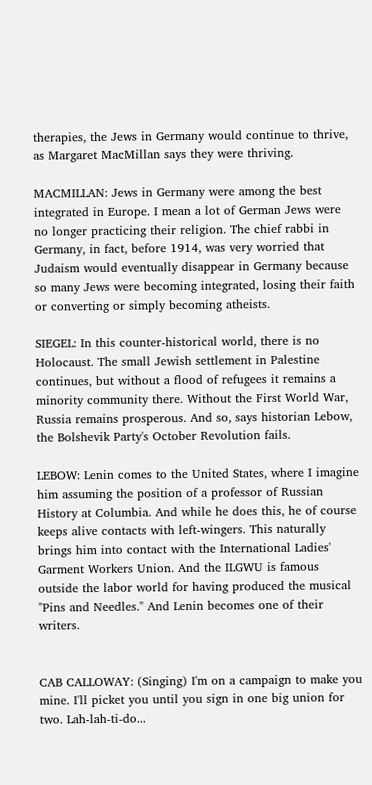therapies, the Jews in Germany would continue to thrive, as Margaret MacMillan says they were thriving.

MACMILLAN: Jews in Germany were among the best integrated in Europe. I mean a lot of German Jews were no longer practicing their religion. The chief rabbi in Germany, in fact, before 1914, was very worried that Judaism would eventually disappear in Germany because so many Jews were becoming integrated, losing their faith or converting or simply becoming atheists.

SIEGEL: In this counter-historical world, there is no Holocaust. The small Jewish settlement in Palestine continues, but without a flood of refugees it remains a minority community there. Without the First World War, Russia remains prosperous. And so, says historian Lebow, the Bolshevik Party's October Revolution fails.

LEBOW: Lenin comes to the United States, where I imagine him assuming the position of a professor of Russian History at Columbia. And while he does this, he of course keeps alive contacts with left-wingers. This naturally brings him into contact with the International Ladies' Garment Workers Union. And the ILGWU is famous outside the labor world for having produced the musical "Pins and Needles." And Lenin becomes one of their writers.


CAB CALLOWAY: (Singing) I'm on a campaign to make you mine. I'll picket you until you sign in one big union for two. Lah-lah-ti-do...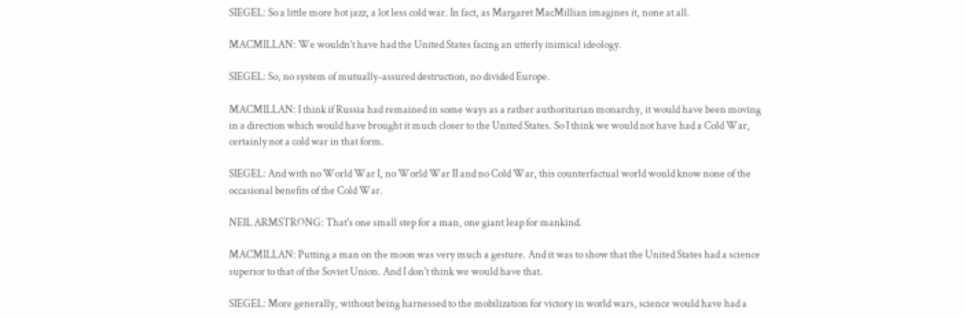SIEGEL: So a little more hot jazz, a lot less cold war. In fact, as Margaret MacMillian imagines it, none at all.

MACMILLAN: We wouldn't have had the United States facing an utterly inimical ideology.

SIEGEL: So, no system of mutually-assured destruction, no divided Europe.

MACMILLAN: I think if Russia had remained in some ways as a rather authoritarian monarchy, it would have been moving in a direction which would have brought it much closer to the United States. So I think we would not have had a Cold War, certainly not a cold war in that form.

SIEGEL: And with no World War I, no World War II and no Cold War, this counterfactual world would know none of the occasional benefits of the Cold War.

NEIL ARMSTRONG: That's one small step for a man, one giant leap for mankind.

MACMILLAN: Putting a man on the moon was very much a gesture. And it was to show that the United States had a science superior to that of the Soviet Union. And I don't think we would have that.

SIEGEL: More generally, without being harnessed to the mobilization for victory in world wars, science would have had a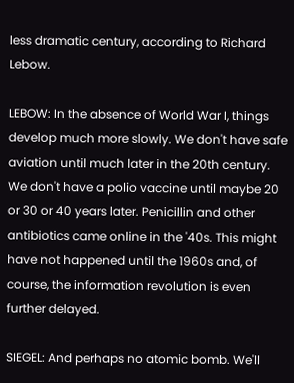less dramatic century, according to Richard Lebow.

LEBOW: In the absence of World War I, things develop much more slowly. We don't have safe aviation until much later in the 20th century. We don't have a polio vaccine until maybe 20 or 30 or 40 years later. Penicillin and other antibiotics came online in the '40s. This might have not happened until the 1960s and, of course, the information revolution is even further delayed.

SIEGEL: And perhaps no atomic bomb. We'll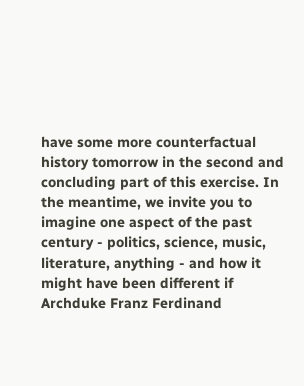have some more counterfactual history tomorrow in the second and concluding part of this exercise. In the meantime, we invite you to imagine one aspect of the past century - politics, science, music, literature, anything - and how it might have been different if Archduke Franz Ferdinand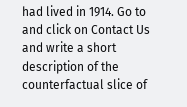had lived in 1914. Go to and click on Contact Us and write a short description of the counterfactual slice of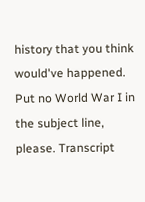history that you think would've happened. Put no World War I in the subject line, please. Transcript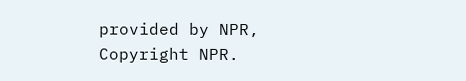provided by NPR, Copyright NPR.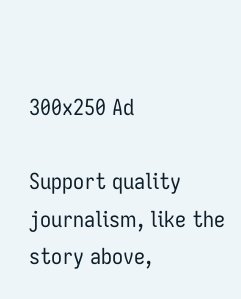300x250 Ad

Support quality journalism, like the story above,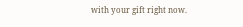with your gift right now.